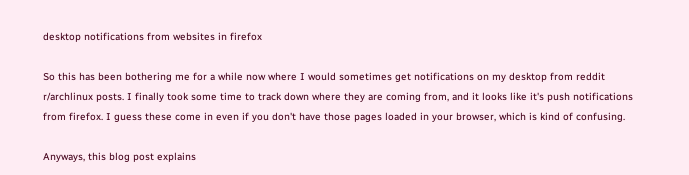desktop notifications from websites in firefox

So this has been bothering me for a while now where I would sometimes get notifications on my desktop from reddit r/archlinux posts. I finally took some time to track down where they are coming from, and it looks like it's push notifications from firefox. I guess these come in even if you don't have those pages loaded in your browser, which is kind of confusing.

Anyways, this blog post explains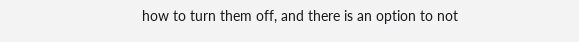how to turn them off, and there is an option to not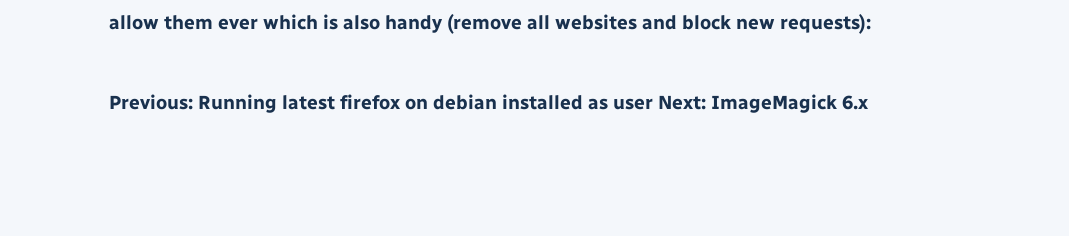allow them ever which is also handy (remove all websites and block new requests):

Previous: Running latest firefox on debian installed as user Next: ImageMagick 6.x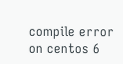compile error on centos 6